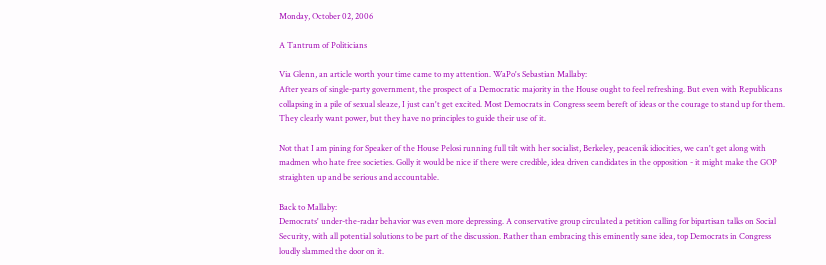Monday, October 02, 2006

A Tantrum of Politicians

Via Glenn, an article worth your time came to my attention. WaPo's Sebastian Mallaby:
After years of single-party government, the prospect of a Democratic majority in the House ought to feel refreshing. But even with Republicans collapsing in a pile of sexual sleaze, I just can't get excited. Most Democrats in Congress seem bereft of ideas or the courage to stand up for them. They clearly want power, but they have no principles to guide their use of it.

Not that I am pining for Speaker of the House Pelosi running full tilt with her socialist, Berkeley, peacenik idiocities, we can't get along with madmen who hate free societies. Golly it would be nice if there were credible, idea driven candidates in the opposition - it might make the GOP straighten up and be serious and accountable.

Back to Mallaby:
Democrats' under-the-radar behavior was even more depressing. A conservative group circulated a petition calling for bipartisan talks on Social Security, with all potential solutions to be part of the discussion. Rather than embracing this eminently sane idea, top Democrats in Congress loudly slammed the door on it.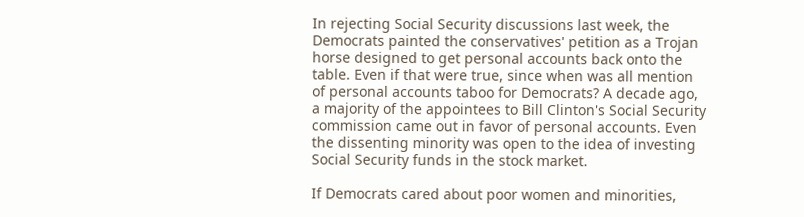In rejecting Social Security discussions last week, the Democrats painted the conservatives' petition as a Trojan horse designed to get personal accounts back onto the table. Even if that were true, since when was all mention of personal accounts taboo for Democrats? A decade ago, a majority of the appointees to Bill Clinton's Social Security commission came out in favor of personal accounts. Even the dissenting minority was open to the idea of investing Social Security funds in the stock market.

If Democrats cared about poor women and minorities,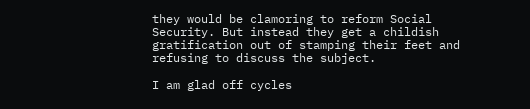they would be clamoring to reform Social Security. But instead they get a childish gratification out of stamping their feet and refusing to discuss the subject.

I am glad off cycles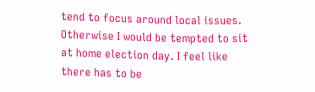tend to focus around local issues. Otherwise I would be tempted to sit at home election day. I feel like there has to be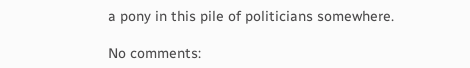a pony in this pile of politicians somewhere.

No comments: